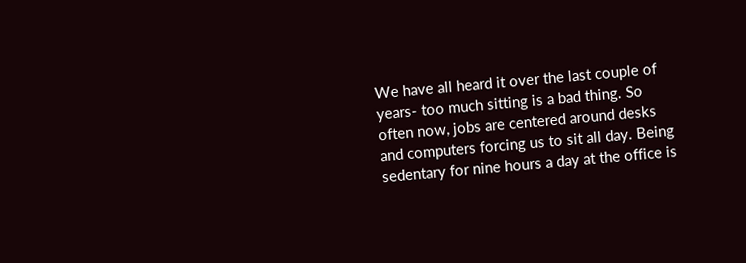We have all heard it over the last couple of years- too much sitting is a bad thing. So often now, jobs are centered around desks and computers forcing us to sit all day. Being sedentary for nine hours a day at the office is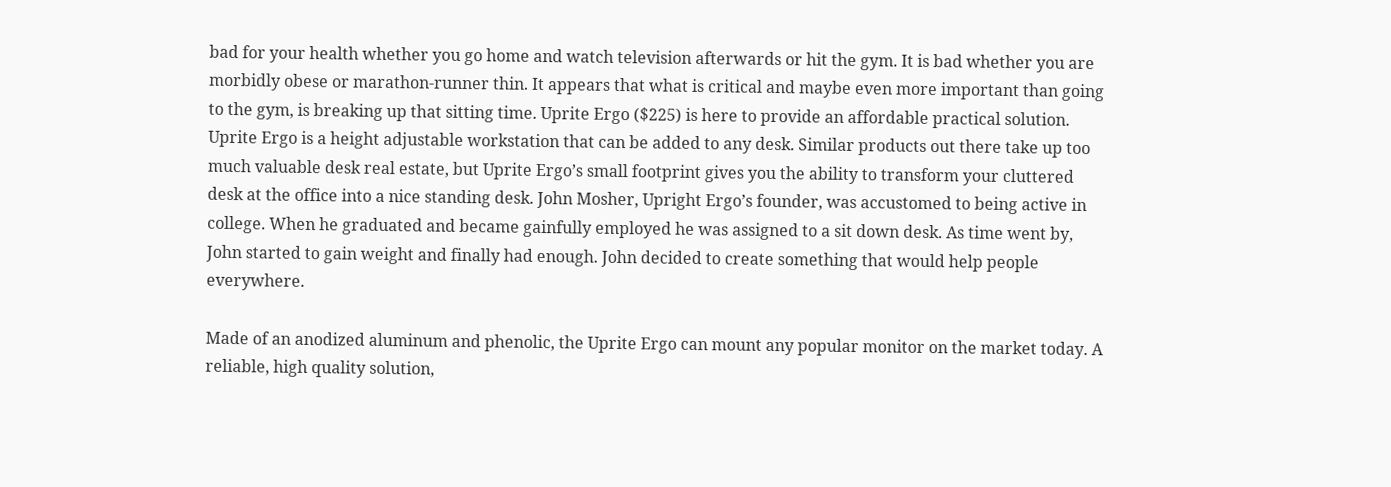bad for your health whether you go home and watch television afterwards or hit the gym. It is bad whether you are morbidly obese or marathon-runner thin. It appears that what is critical and maybe even more important than going to the gym, is breaking up that sitting time. Uprite Ergo ($225) is here to provide an affordable practical solution. Uprite Ergo is a height adjustable workstation that can be added to any desk. Similar products out there take up too much valuable desk real estate, but Uprite Ergo’s small footprint gives you the ability to transform your cluttered desk at the office into a nice standing desk. John Mosher, Upright Ergo’s founder, was accustomed to being active in college. When he graduated and became gainfully employed he was assigned to a sit down desk. As time went by, John started to gain weight and finally had enough. John decided to create something that would help people everywhere.

Made of an anodized aluminum and phenolic, the Uprite Ergo can mount any popular monitor on the market today. A reliable, high quality solution,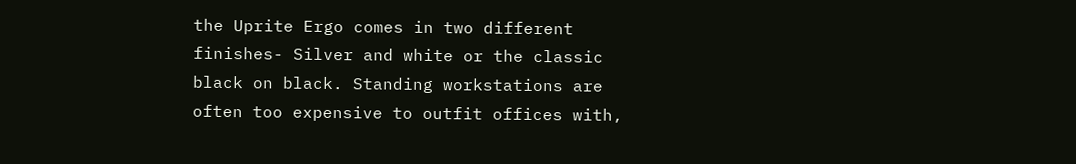the Uprite Ergo comes in two different finishes- Silver and white or the classic black on black. Standing workstations are often too expensive to outfit offices with,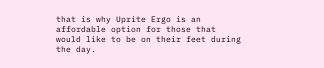that is why Uprite Ergo is an affordable option for those that would like to be on their feet during the day.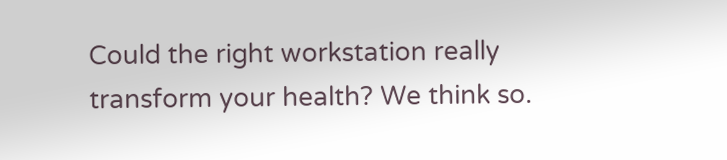Could the right workstation really transform your health? We think so.